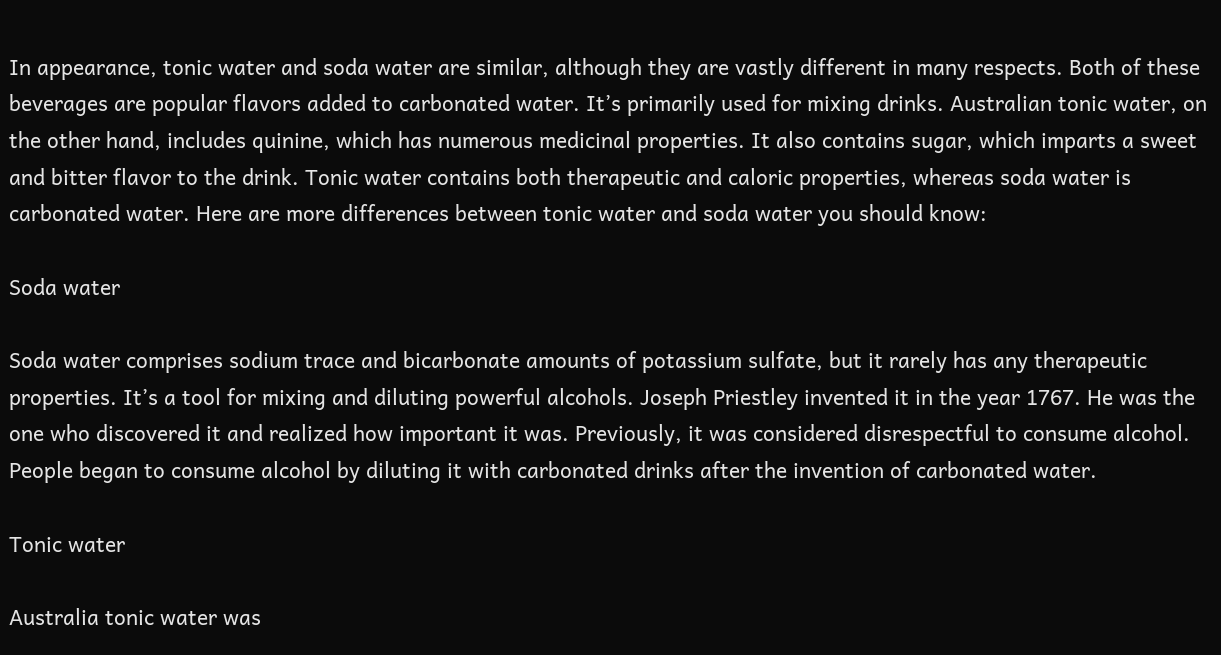In appearance, tonic water and soda water are similar, although they are vastly different in many respects. Both of these beverages are popular flavors added to carbonated water. It’s primarily used for mixing drinks. Australian tonic water, on the other hand, includes quinine, which has numerous medicinal properties. It also contains sugar, which imparts a sweet and bitter flavor to the drink. Tonic water contains both therapeutic and caloric properties, whereas soda water is carbonated water. Here are more differences between tonic water and soda water you should know:

Soda water

Soda water comprises sodium trace and bicarbonate amounts of potassium sulfate, but it rarely has any therapeutic properties. It’s a tool for mixing and diluting powerful alcohols. Joseph Priestley invented it in the year 1767. He was the one who discovered it and realized how important it was. Previously, it was considered disrespectful to consume alcohol. People began to consume alcohol by diluting it with carbonated drinks after the invention of carbonated water.

Tonic water

Australia tonic water was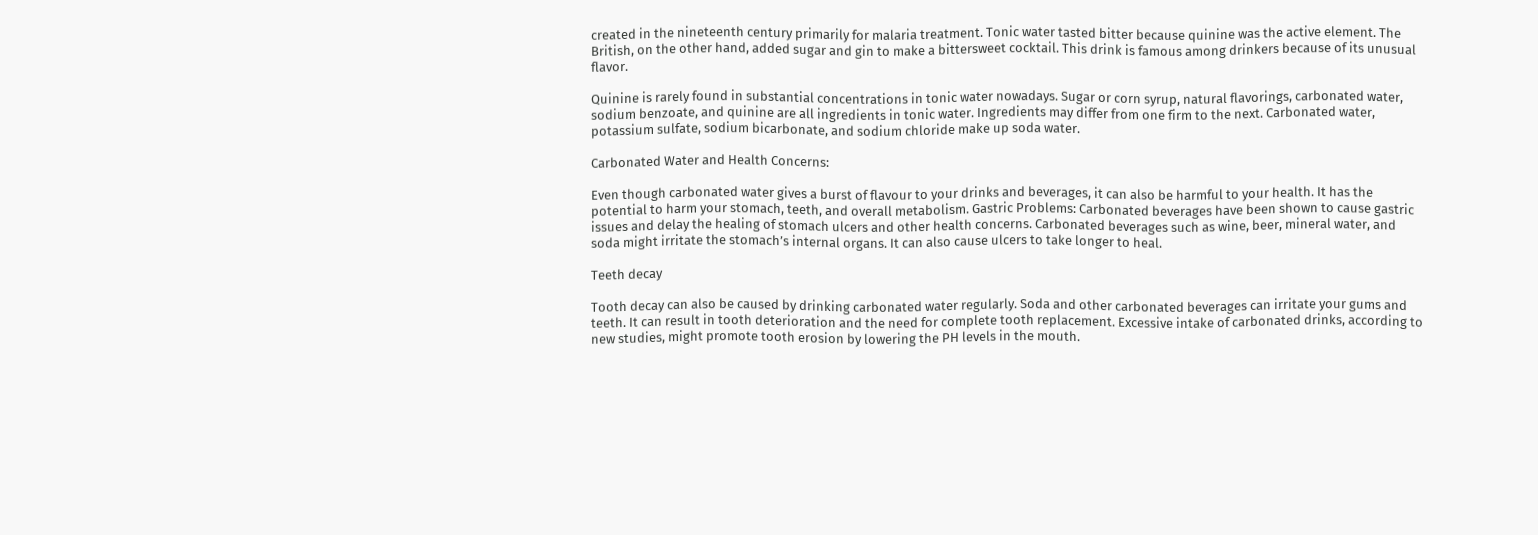created in the nineteenth century primarily for malaria treatment. Tonic water tasted bitter because quinine was the active element. The British, on the other hand, added sugar and gin to make a bittersweet cocktail. This drink is famous among drinkers because of its unusual flavor.

Quinine is rarely found in substantial concentrations in tonic water nowadays. Sugar or corn syrup, natural flavorings, carbonated water, sodium benzoate, and quinine are all ingredients in tonic water. Ingredients may differ from one firm to the next. Carbonated water, potassium sulfate, sodium bicarbonate, and sodium chloride make up soda water.

Carbonated Water and Health Concerns:

Even though carbonated water gives a burst of flavour to your drinks and beverages, it can also be harmful to your health. It has the potential to harm your stomach, teeth, and overall metabolism. Gastric Problems: Carbonated beverages have been shown to cause gastric issues and delay the healing of stomach ulcers and other health concerns. Carbonated beverages such as wine, beer, mineral water, and soda might irritate the stomach’s internal organs. It can also cause ulcers to take longer to heal.

Teeth decay

Tooth decay can also be caused by drinking carbonated water regularly. Soda and other carbonated beverages can irritate your gums and teeth. It can result in tooth deterioration and the need for complete tooth replacement. Excessive intake of carbonated drinks, according to new studies, might promote tooth erosion by lowering the PH levels in the mouth.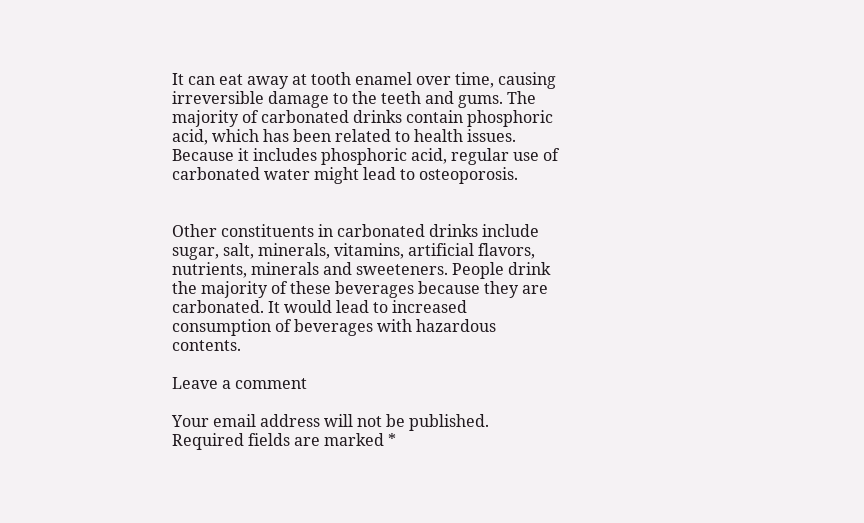It can eat away at tooth enamel over time, causing irreversible damage to the teeth and gums. The majority of carbonated drinks contain phosphoric acid, which has been related to health issues. Because it includes phosphoric acid, regular use of carbonated water might lead to osteoporosis.


Other constituents in carbonated drinks include sugar, salt, minerals, vitamins, artificial flavors, nutrients, minerals and sweeteners. People drink the majority of these beverages because they are carbonated. It would lead to increased consumption of beverages with hazardous contents.

Leave a comment

Your email address will not be published. Required fields are marked *